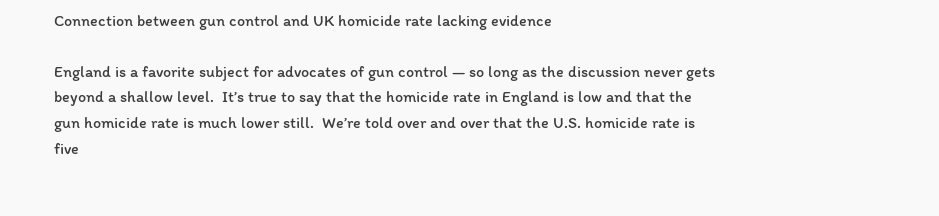Connection between gun control and UK homicide rate lacking evidence

England is a favorite subject for advocates of gun control — so long as the discussion never gets beyond a shallow level.  It’s true to say that the homicide rate in England is low and that the gun homicide rate is much lower still.  We’re told over and over that the U.S. homicide rate is five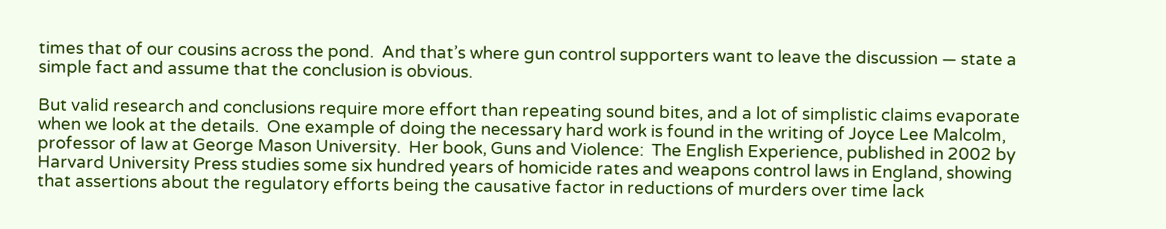times that of our cousins across the pond.  And that’s where gun control supporters want to leave the discussion — state a simple fact and assume that the conclusion is obvious.

But valid research and conclusions require more effort than repeating sound bites, and a lot of simplistic claims evaporate when we look at the details.  One example of doing the necessary hard work is found in the writing of Joyce Lee Malcolm, professor of law at George Mason University.  Her book, Guns and Violence:  The English Experience, published in 2002 by Harvard University Press studies some six hundred years of homicide rates and weapons control laws in England, showing that assertions about the regulatory efforts being the causative factor in reductions of murders over time lack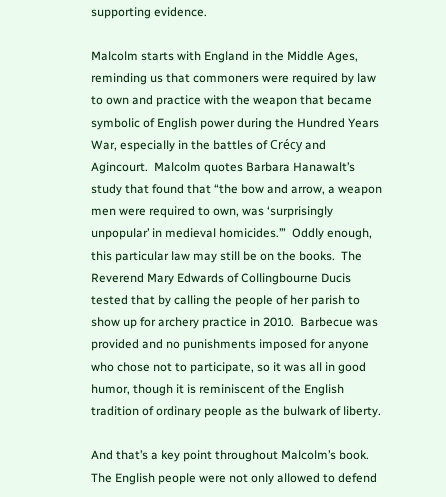supporting evidence.

Malcolm starts with England in the Middle Ages, reminding us that commoners were required by law to own and practice with the weapon that became symbolic of English power during the Hundred Years War, especially in the battles of Crécy and Agincourt.  Malcolm quotes Barbara Hanawalt’s study that found that “the bow and arrow, a weapon men were required to own, was ‘surprisingly unpopular’ in medieval homicides.’”  Oddly enough, this particular law may still be on the books.  The Reverend Mary Edwards of Collingbourne Ducis tested that by calling the people of her parish to show up for archery practice in 2010.  Barbecue was provided and no punishments imposed for anyone who chose not to participate, so it was all in good humor, though it is reminiscent of the English tradition of ordinary people as the bulwark of liberty.

And that’s a key point throughout Malcolm’s book.  The English people were not only allowed to defend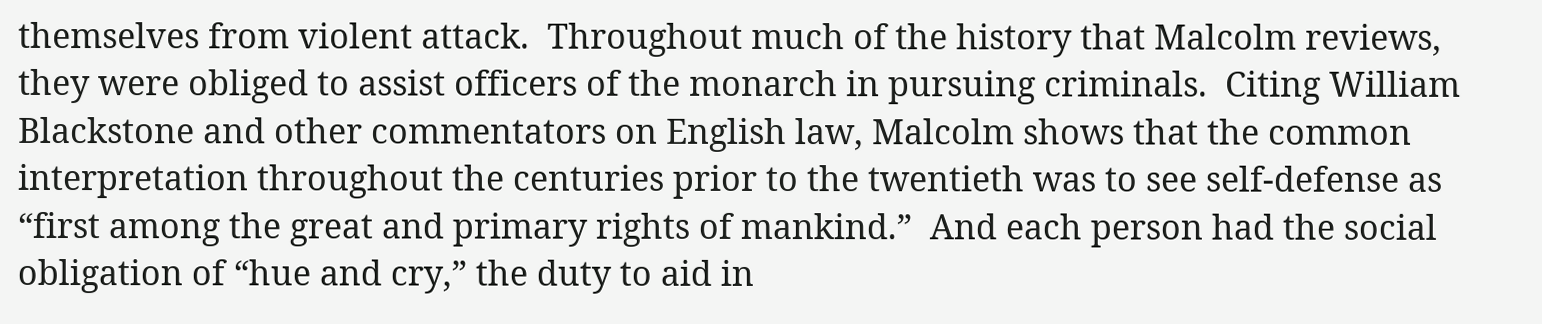themselves from violent attack.  Throughout much of the history that Malcolm reviews, they were obliged to assist officers of the monarch in pursuing criminals.  Citing William Blackstone and other commentators on English law, Malcolm shows that the common interpretation throughout the centuries prior to the twentieth was to see self-defense as “first among the great and primary rights of mankind.”  And each person had the social obligation of “hue and cry,” the duty to aid in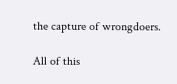the capture of wrongdoers.

All of this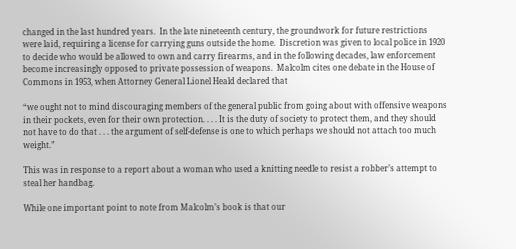changed in the last hundred years.  In the late nineteenth century, the groundwork for future restrictions were laid, requiring a license for carrying guns outside the home.  Discretion was given to local police in 1920 to decide who would be allowed to own and carry firearms, and in the following decades, law enforcement become increasingly opposed to private possession of weapons.  Malcolm cites one debate in the House of Commons in 1953, when Attorney General Lionel Heald declared that

“we ought not to mind discouraging members of the general public from going about with offensive weapons in their pockets, even for their own protection. . . . It is the duty of society to protect them, and they should not have to do that . . . the argument of self-defense is one to which perhaps we should not attach too much weight.”

This was in response to a report about a woman who used a knitting needle to resist a robber’s attempt to steal her handbag.

While one important point to note from Malcolm’s book is that our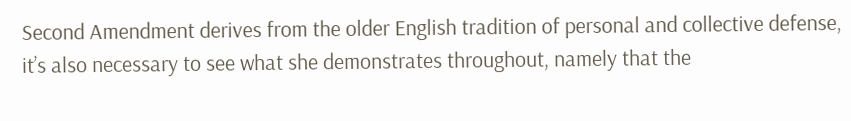Second Amendment derives from the older English tradition of personal and collective defense, it’s also necessary to see what she demonstrates throughout, namely that the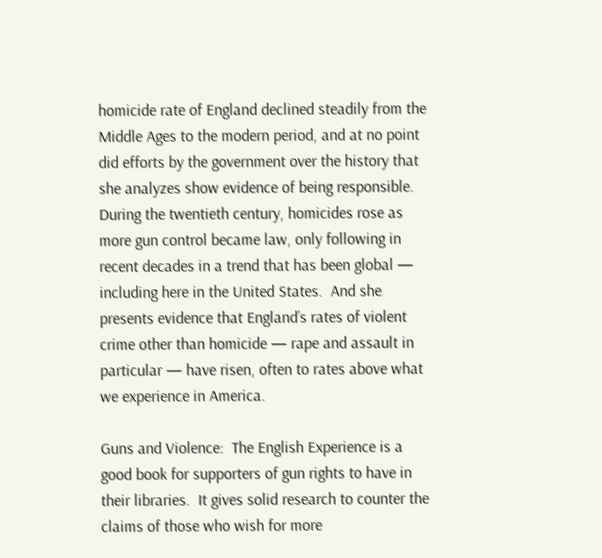homicide rate of England declined steadily from the Middle Ages to the modern period, and at no point did efforts by the government over the history that she analyzes show evidence of being responsible.  During the twentieth century, homicides rose as more gun control became law, only following in recent decades in a trend that has been global — including here in the United States.  And she presents evidence that England’s rates of violent crime other than homicide — rape and assault in particular — have risen, often to rates above what we experience in America.

Guns and Violence:  The English Experience is a good book for supporters of gun rights to have in their libraries.  It gives solid research to counter the claims of those who wish for more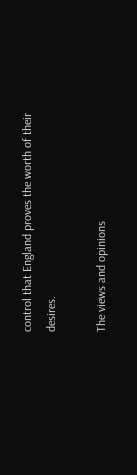control that England proves the worth of their desires.

The views and opinions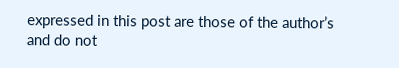expressed in this post are those of the author’s and do not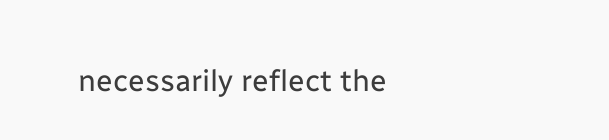necessarily reflect the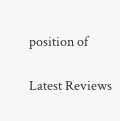position of

Latest Reviews